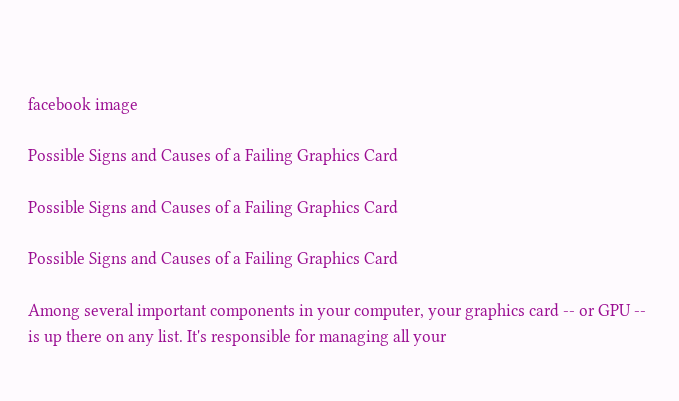facebook image

Possible Signs and Causes of a Failing Graphics Card

Possible Signs and Causes of a Failing Graphics Card

Possible Signs and Causes of a Failing Graphics Card

Among several important components in your computer, your graphics card -- or GPU -- is up there on any list. It's responsible for managing all your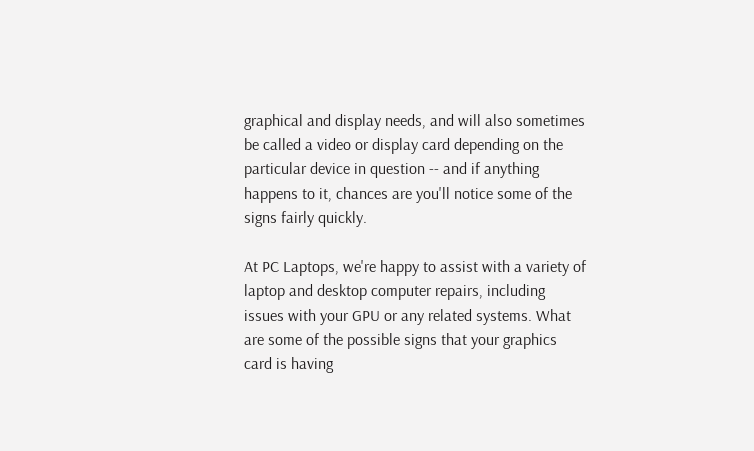graphical and display needs, and will also sometimes be called a video or display card depending on the particular device in question -- and if anything happens to it, chances are you'll notice some of the signs fairly quickly.

At PC Laptops, we're happy to assist with a variety of laptop and desktop computer repairs, including issues with your GPU or any related systems. What are some of the possible signs that your graphics card is having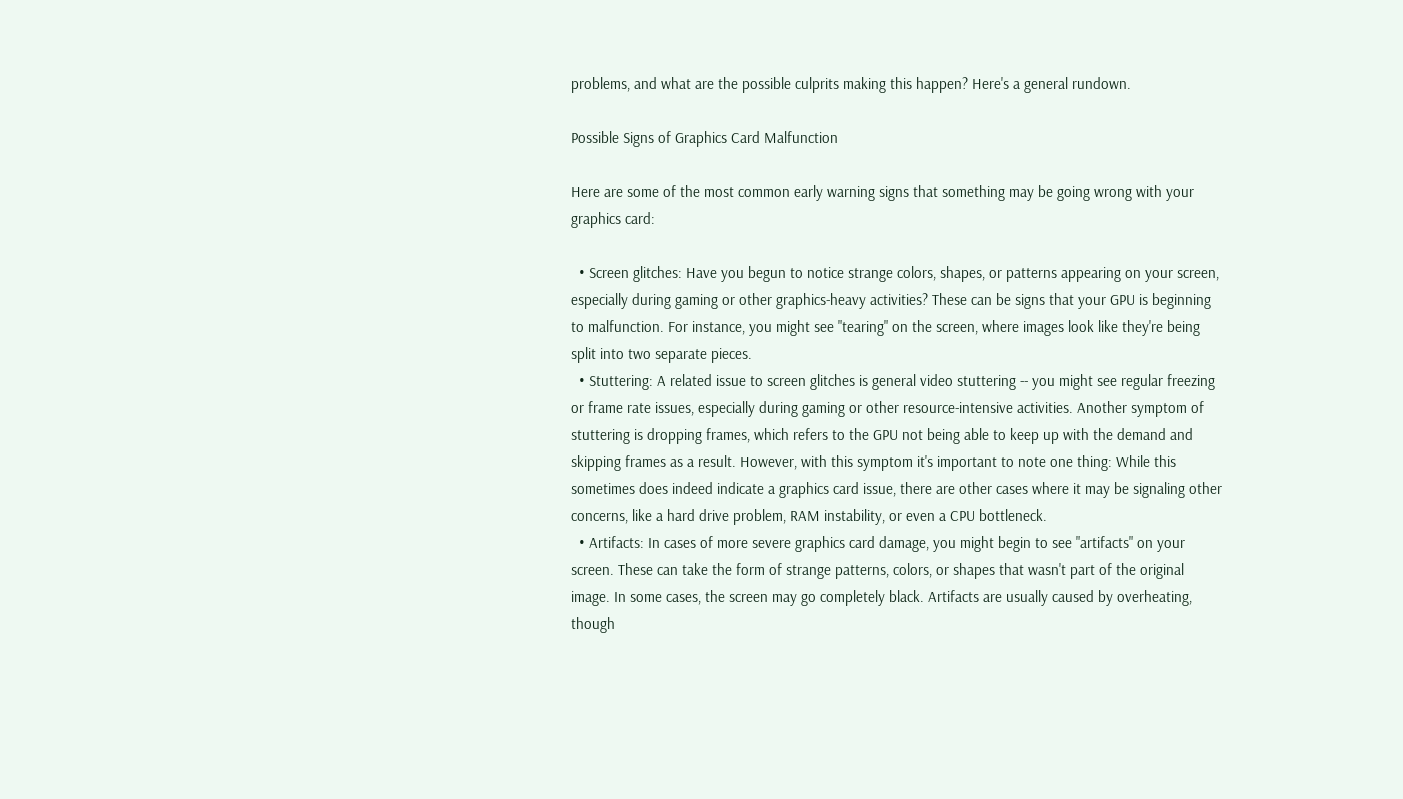problems, and what are the possible culprits making this happen? Here's a general rundown.

Possible Signs of Graphics Card Malfunction

Here are some of the most common early warning signs that something may be going wrong with your graphics card:

  • Screen glitches: Have you begun to notice strange colors, shapes, or patterns appearing on your screen, especially during gaming or other graphics-heavy activities? These can be signs that your GPU is beginning to malfunction. For instance, you might see "tearing" on the screen, where images look like they're being split into two separate pieces.
  • Stuttering: A related issue to screen glitches is general video stuttering -- you might see regular freezing or frame rate issues, especially during gaming or other resource-intensive activities. Another symptom of stuttering is dropping frames, which refers to the GPU not being able to keep up with the demand and skipping frames as a result. However, with this symptom it's important to note one thing: While this sometimes does indeed indicate a graphics card issue, there are other cases where it may be signaling other concerns, like a hard drive problem, RAM instability, or even a CPU bottleneck.
  • Artifacts: In cases of more severe graphics card damage, you might begin to see "artifacts" on your screen. These can take the form of strange patterns, colors, or shapes that wasn't part of the original image. In some cases, the screen may go completely black. Artifacts are usually caused by overheating, though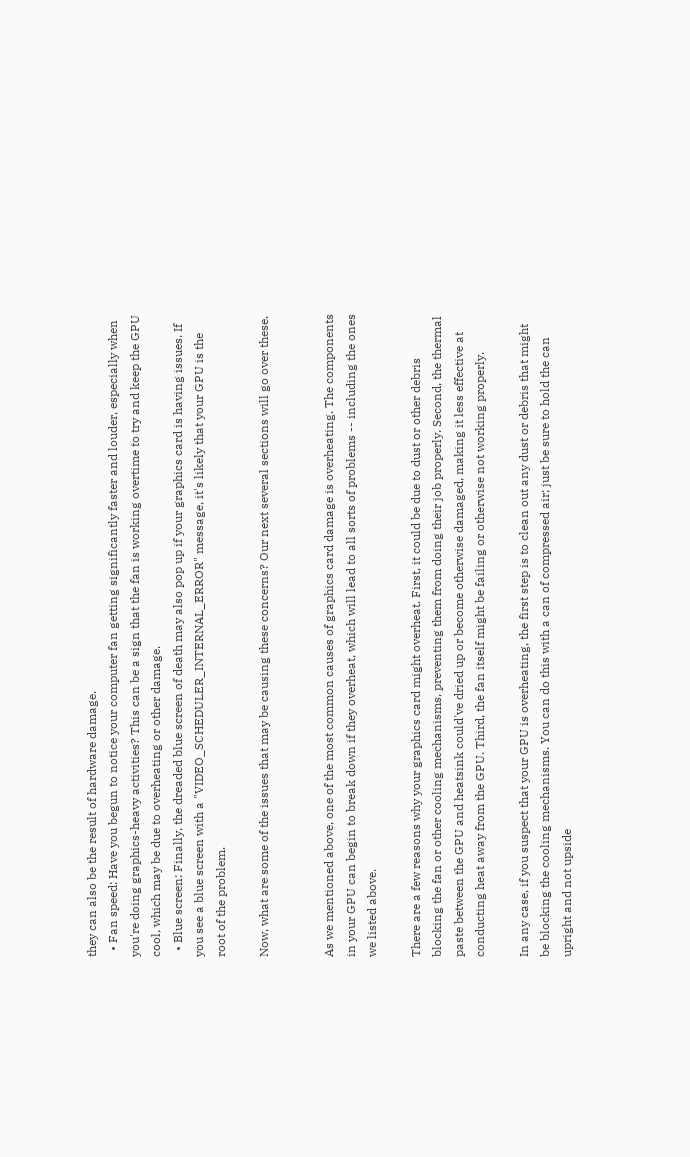they can also be the result of hardware damage.
  • Fan speed: Have you begun to notice your computer fan getting significantly faster and louder, especially when you're doing graphics-heavy activities? This can be a sign that the fan is working overtime to try and keep the GPU cool, which may be due to overheating or other damage.
  • Blue screen: Finally, the dreaded blue screen of death may also pop up if your graphics card is having issues. If you see a blue screen with a "VIDEO_SCHEDULER_INTERNAL_ERROR" message, it's likely that your GPU is the root of the problem.

Now, what are some of the issues that may be causing these concerns? Our next several sections will go over these.


As we mentioned above, one of the most common causes of graphics card damage is overheating. The components in your GPU can begin to break down if they overheat, which will lead to all sorts of problems -- including the ones we listed above.

There are a few reasons why your graphics card might overheat. First, it could be due to dust or other debris blocking the fan or other cooling mechanisms, preventing them from doing their job properly. Second, the thermal paste between the GPU and heatsink could've dried up or become otherwise damaged, making it less effective at conducting heat away from the GPU. Third, the fan itself might be failing or otherwise not working properly.

In any case, if you suspect that your GPU is overheating, the first step is to clean out any dust or debris that might be blocking the cooling mechanisms. You can do this with a can of compressed air; just be sure to hold the can upright and not upside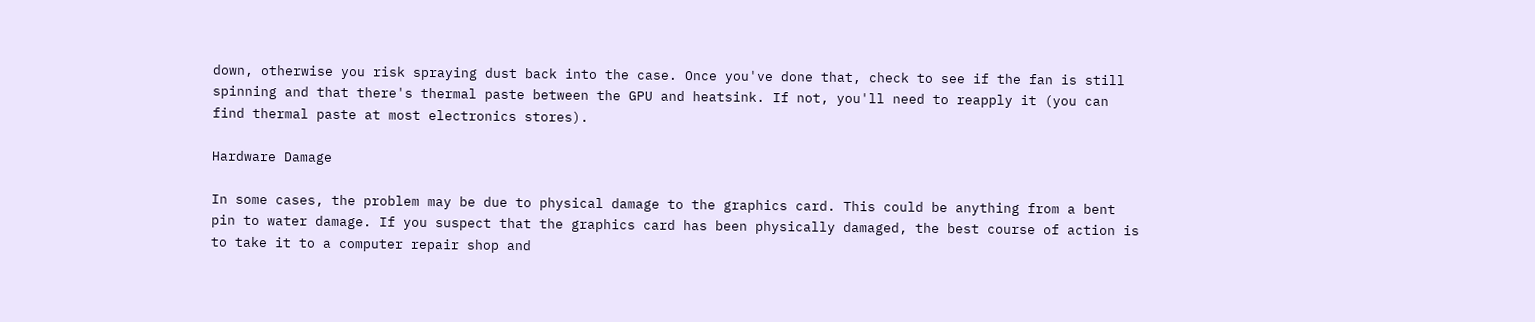down, otherwise you risk spraying dust back into the case. Once you've done that, check to see if the fan is still spinning and that there's thermal paste between the GPU and heatsink. If not, you'll need to reapply it (you can find thermal paste at most electronics stores).

Hardware Damage

In some cases, the problem may be due to physical damage to the graphics card. This could be anything from a bent pin to water damage. If you suspect that the graphics card has been physically damaged, the best course of action is to take it to a computer repair shop and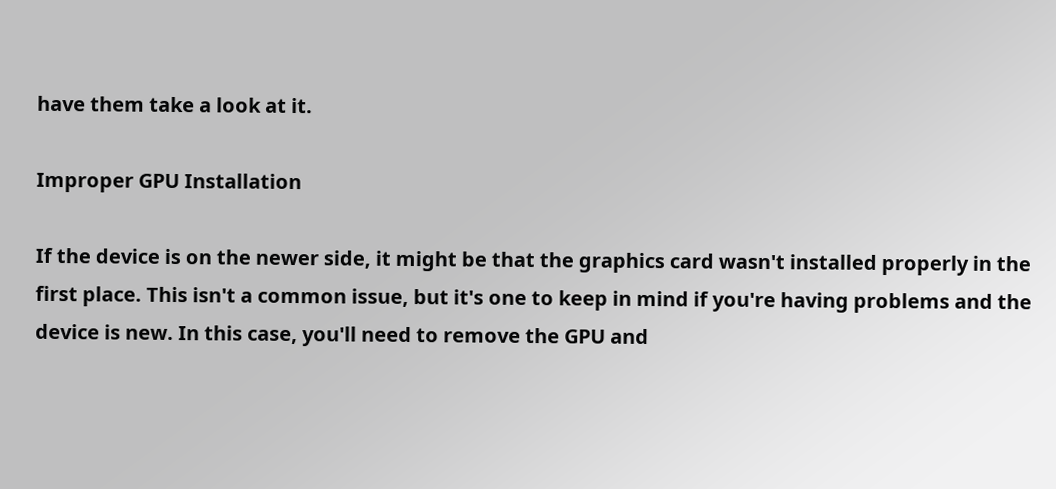have them take a look at it.

Improper GPU Installation

If the device is on the newer side, it might be that the graphics card wasn't installed properly in the first place. This isn't a common issue, but it's one to keep in mind if you're having problems and the device is new. In this case, you'll need to remove the GPU and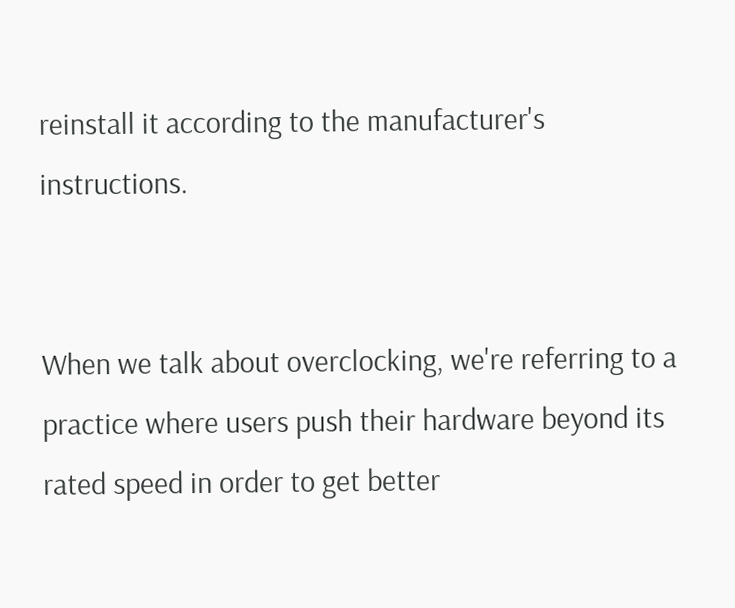reinstall it according to the manufacturer's instructions.


When we talk about overclocking, we're referring to a practice where users push their hardware beyond its rated speed in order to get better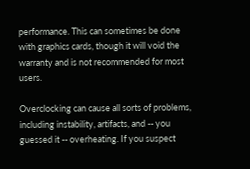performance. This can sometimes be done with graphics cards, though it will void the warranty and is not recommended for most users.

Overclocking can cause all sorts of problems, including instability, artifacts, and -- you guessed it -- overheating. If you suspect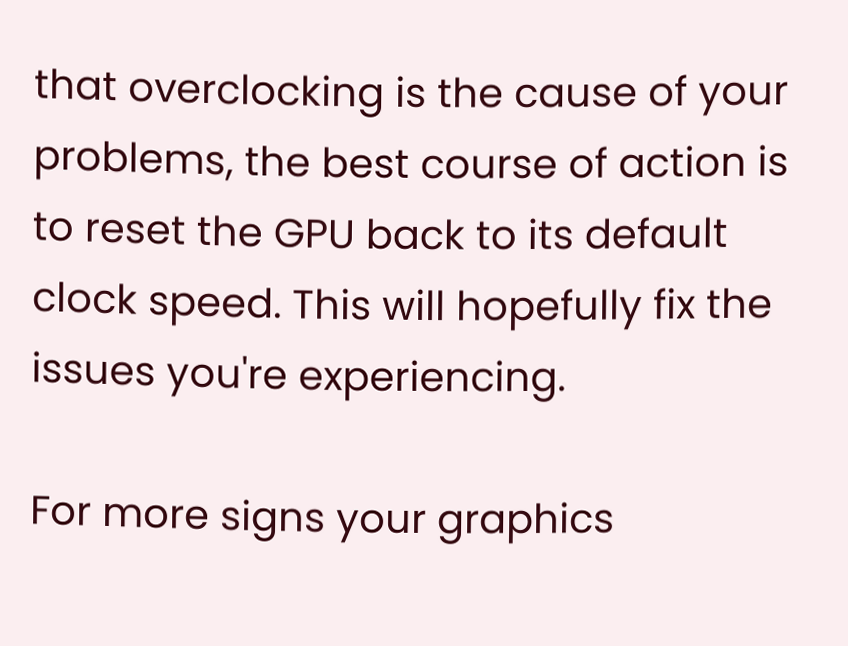that overclocking is the cause of your problems, the best course of action is to reset the GPU back to its default clock speed. This will hopefully fix the issues you're experiencing.

For more signs your graphics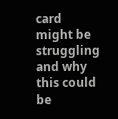card might be struggling and why this could be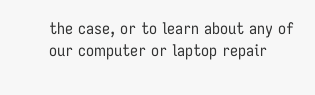the case, or to learn about any of our computer or laptop repair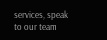services, speak to our team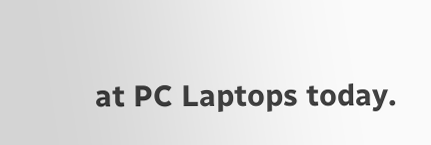at PC Laptops today.